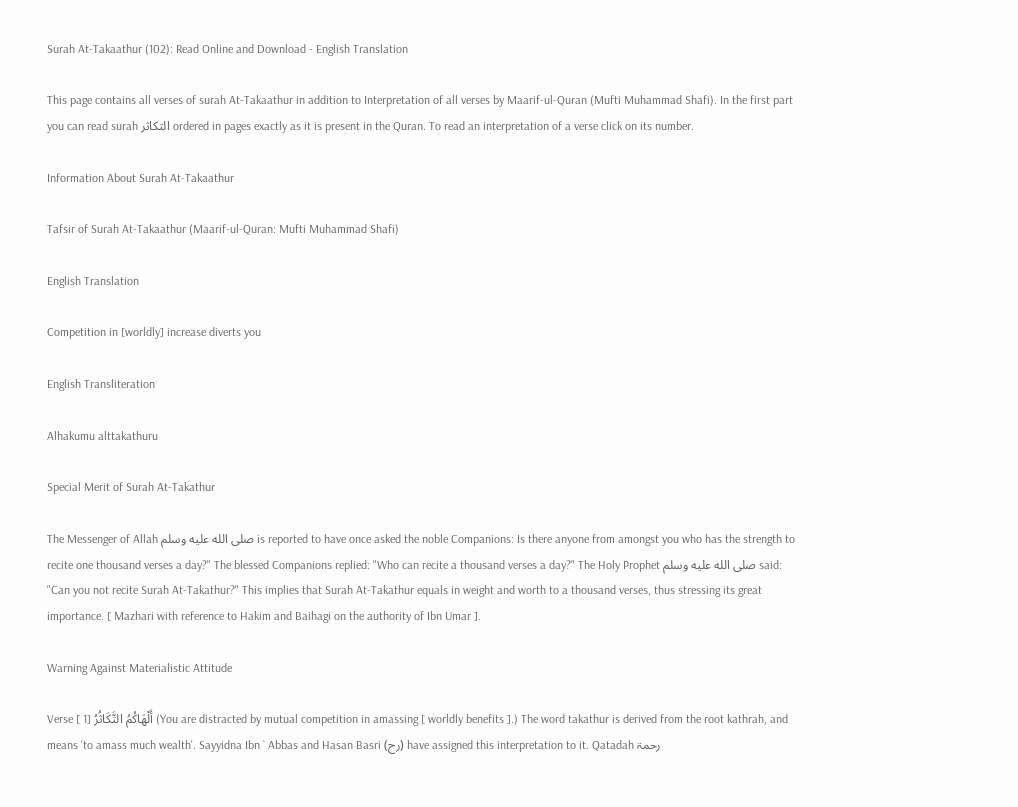Surah At-Takaathur (102): Read Online and Download - English Translation

This page contains all verses of surah At-Takaathur in addition to Interpretation of all verses by Maarif-ul-Quran (Mufti Muhammad Shafi). In the first part you can read surah التكاثر ordered in pages exactly as it is present in the Quran. To read an interpretation of a verse click on its number.

Information About Surah At-Takaathur

Tafsir of Surah At-Takaathur (Maarif-ul-Quran: Mufti Muhammad Shafi)

English Translation

Competition in [worldly] increase diverts you

English Transliteration

Alhakumu alttakathuru

Special Merit of Surah At-Takathur

The Messenger of Allah صلى الله عليه وسلم is reported to have once asked the noble Companions: Is there anyone from amongst you who has the strength to recite one thousand verses a day?" The blessed Companions replied: "Who can recite a thousand verses a day?" The Holy Prophet صلى الله عليه وسلم said: "Can you not recite Surah At-Takathur?" This implies that Surah At-Takathur equals in weight and worth to a thousand verses, thus stressing its great importance. [ Mazhari with reference to Hakim and Baihagi on the authority of Ibn Umar ].

Warning Against Materialistic Attitude

Verse [ 1] أَلْهَاكُمُ التَّكَاثُرُ‌ (You are distracted by mutual competition in amassing [ worldly benefits ].) The word takathur is derived from the root kathrah, and means 'to amass much wealth'. Sayyidna Ibn ` Abbas and Hasan Basri (رح) have assigned this interpretation to it. Qatadah رحمۃ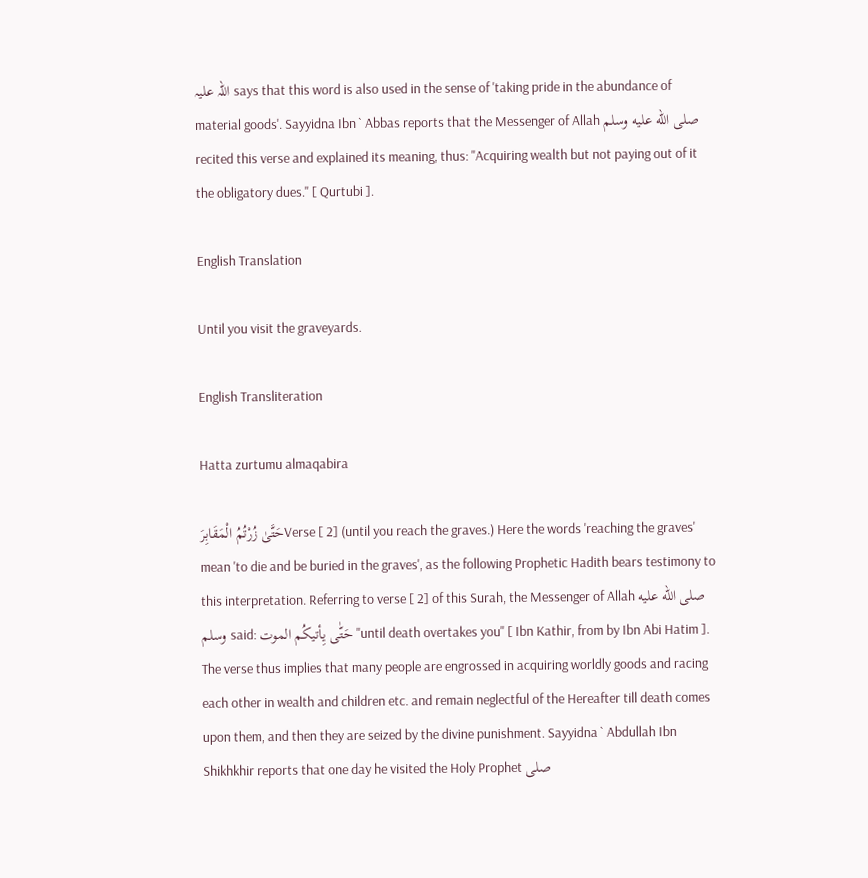اللہ علیہ says that this word is also used in the sense of 'taking pride in the abundance of material goods'. Sayyidna Ibn ` Abbas reports that the Messenger of Allah صلى الله عليه وسلم recited this verse and explained its meaning, thus: "Acquiring wealth but not paying out of it the obligatory dues." [ Qurtubi ].

English Translation

Until you visit the graveyards.

English Transliteration

Hatta zurtumu almaqabira

حَتَّىٰ زُرْ‌تُمُ الْمَقَابِرَ‌Verse [ 2] (until you reach the graves.) Here the words 'reaching the graves' mean 'to die and be buried in the graves', as the following Prophetic Hadith bears testimony to this interpretation. Referring to verse [ 2] of this Surah, the Messenger of Allah صلى الله عليه وسلم said: حَتّٰی یِأتیکُم الموت "until death overtakes you" [ Ibn Kathir, from by Ibn Abi Hatim ]. The verse thus implies that many people are engrossed in acquiring worldly goods and racing each other in wealth and children etc. and remain neglectful of the Hereafter till death comes upon them, and then they are seized by the divine punishment. Sayyidna ` Abdullah Ibn Shikhkhir reports that one day he visited the Holy Prophet صلى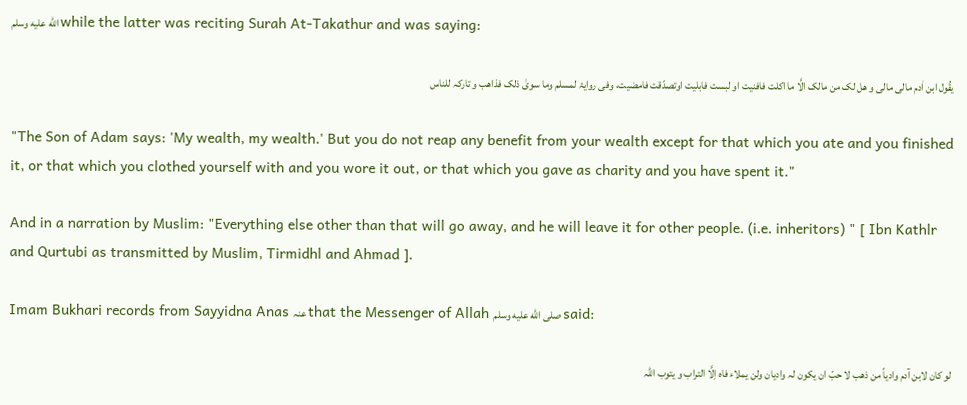الله عليه وسلم while the latter was reciting Surah At-Takathur and was saying:

یقُول ابن اٰدم مالی مالی و ھل لک من مالک الَّا ما اکلت فافنیت او لبست فابلیت اوتصدّقت فامضیت، وفی روایۃ لمسلم وما سویٰ ذلک فذاھب و تارکہ للناس

"The Son of Adam says: 'My wealth, my wealth.' But you do not reap any benefit from your wealth except for that which you ate and you finished it, or that which you clothed yourself with and you wore it out, or that which you gave as charity and you have spent it."

And in a narration by Muslim: "Everything else other than that will go away, and he will leave it for other people. (i.e. inheritors) " [ Ibn Kathlr and Qurtubi as transmitted by Muslim, Tirmidhl and Ahmad ].

Imam Bukhari records from Sayyidna Anas عنہ that the Messenger of Allah صلى الله عليه وسلم said:

لو کان لابن آدم وادیاً من ذھب لا حبّ ان یکون لہ وادیان ولن یملاء فاہ اِلَّا التراب و یتوب اللہ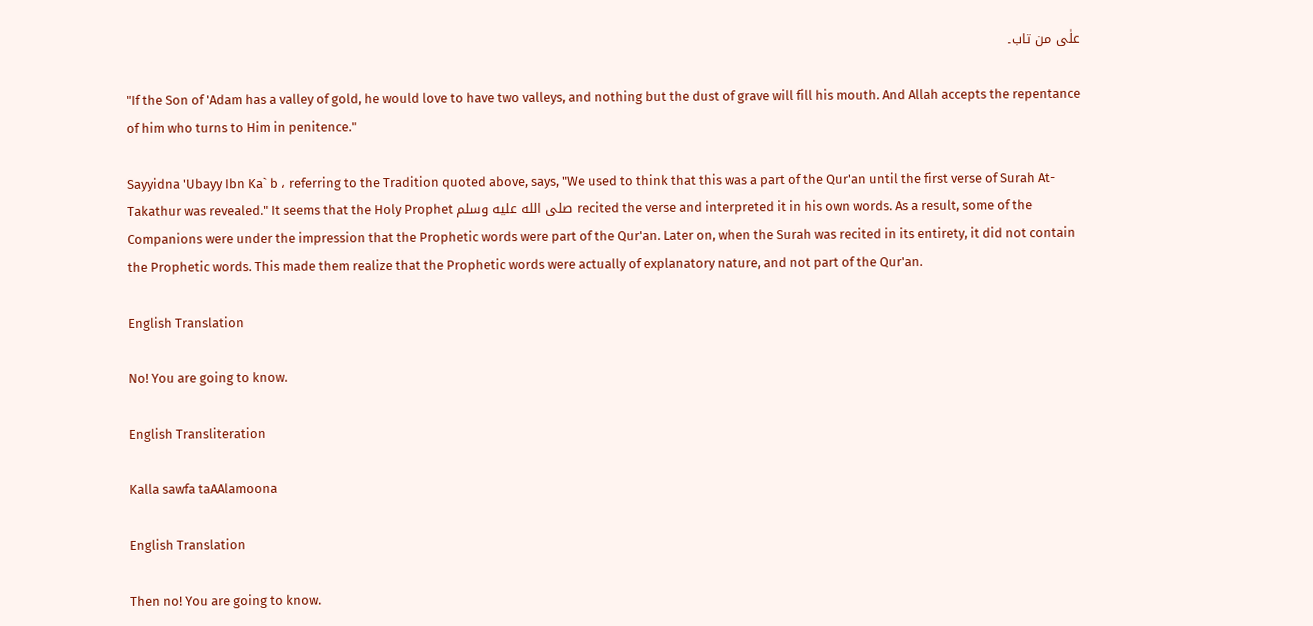علٰی من تاب۔

"If the Son of 'Adam has a valley of gold, he would love to have two valleys, and nothing but the dust of grave will fill his mouth. And Allah accepts the repentance of him who turns to Him in penitence."

Sayyidna 'Ubayy Ibn Ka` b ، referring to the Tradition quoted above, says, "We used to think that this was a part of the Qur'an until the first verse of Surah At-Takathur was revealed." It seems that the Holy Prophet صلى الله عليه وسلم recited the verse and interpreted it in his own words. As a result, some of the Companions were under the impression that the Prophetic words were part of the Qur'an. Later on, when the Surah was recited in its entirety, it did not contain the Prophetic words. This made them realize that the Prophetic words were actually of explanatory nature, and not part of the Qur'an.

English Translation

No! You are going to know.

English Transliteration

Kalla sawfa taAAlamoona

English Translation

Then no! You are going to know.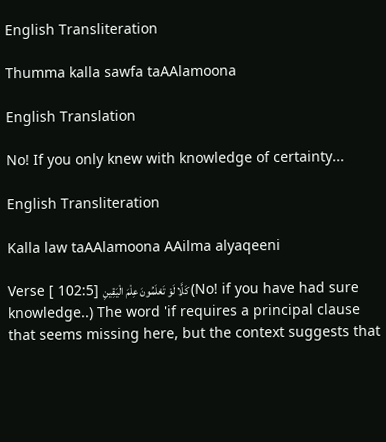English Transliteration

Thumma kalla sawfa taAAlamoona

English Translation

No! If you only knew with knowledge of certainty...

English Transliteration

Kalla law taAAlamoona AAilma alyaqeeni

Verse [ 102:5] كَلَّا لَوْ تَعْلَمُونَ عِلْمَ الْيَقِينِ (No! if you have had sure knowledge..) The word 'if requires a principal clause that seems missing here, but the context suggests that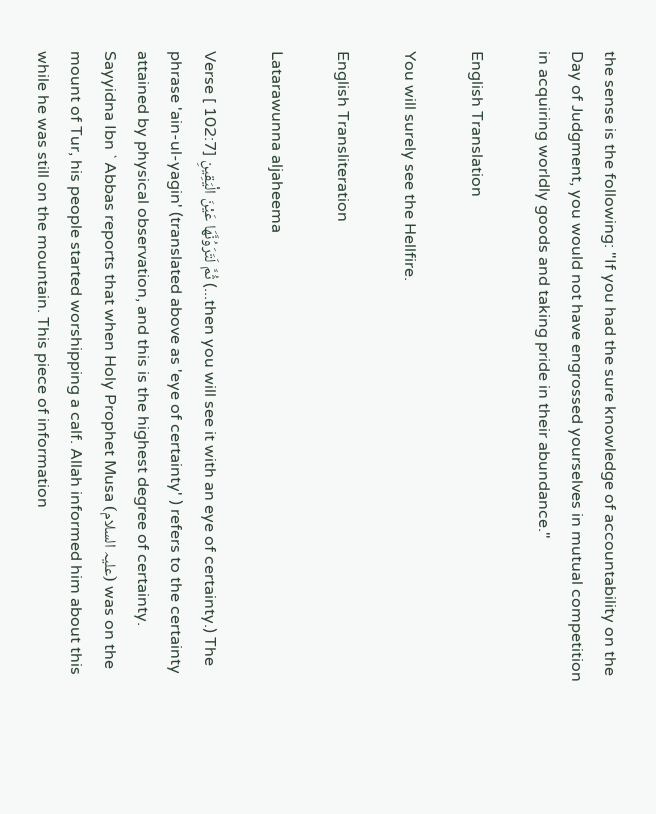the sense is the following: "If you had the sure knowledge of accountability on the Day of Judgment, you would not have engrossed yourselves in mutual competition in acquiring worldly goods and taking pride in their abundance."

English Translation

You will surely see the Hellfire.

English Transliteration

Latarawunna aljaheema

Verse [ 102:7] ثُمَّ لَتَرَ‌وُنَّهَا عَيْنَ الْيَقِينِ (...then you will see it with an eye of certainty.) The phrase 'ain-ul-yagin' (translated above as 'eye of certainty' ) refers to the certainty attained by physical observation, and this is the highest degree of certainty. Sayyidna Ibn ` Abbas reports that when Holy Prophet Musa (علیہ السلام) was on the mount of Tur, his people started worshipping a calf. Allah informed him about this while he was still on the mountain. This piece of information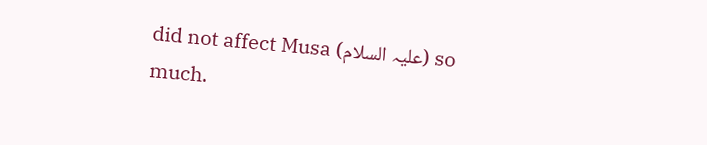did not affect Musa (علیہ السلام) so much.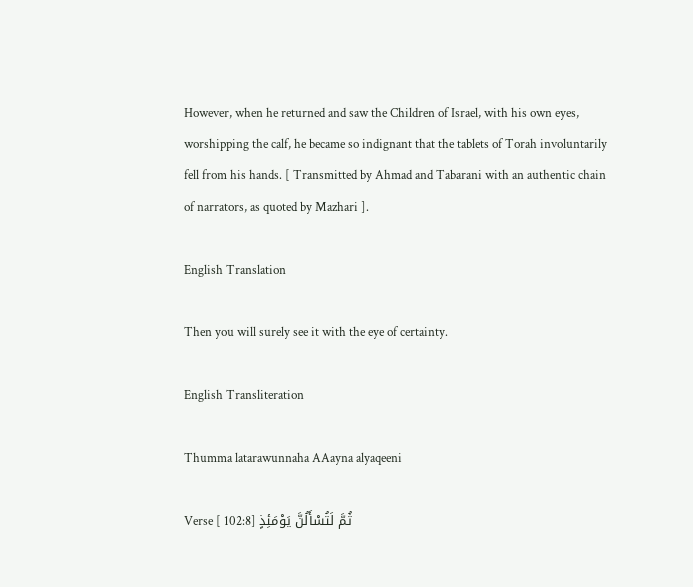However, when he returned and saw the Children of Israel, with his own eyes, worshipping the calf, he became so indignant that the tablets of Torah involuntarily fell from his hands. [ Transmitted by Ahmad and Tabarani with an authentic chain of narrators, as quoted by Mazhari ].

English Translation

Then you will surely see it with the eye of certainty.

English Transliteration

Thumma latarawunnaha AAayna alyaqeeni

Verse [ 102:8] ثُمَّ لَتُسْأَلُنَّ يَوْمَئِذٍ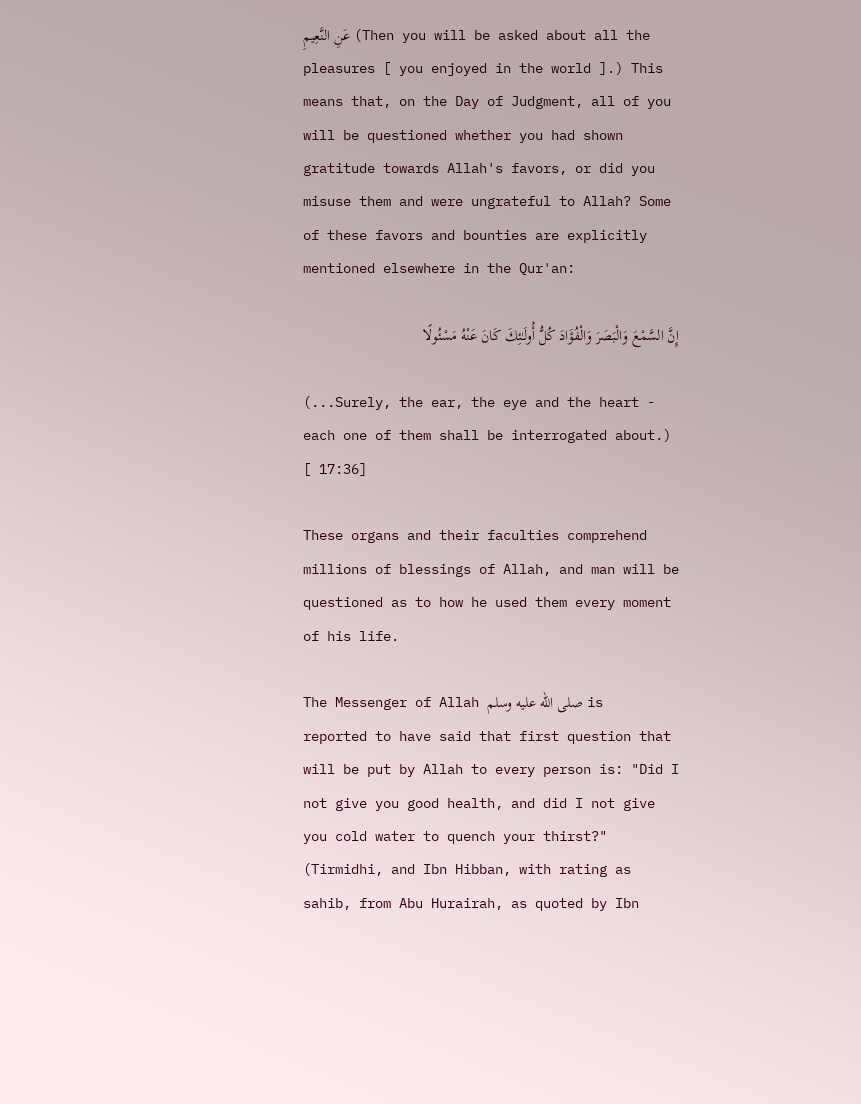عَنِ النَّعِيمِ (Then you will be asked about all the pleasures [ you enjoyed in the world ].) This means that, on the Day of Judgment, all of you will be questioned whether you had shown gratitude towards Allah's favors, or did you misuse them and were ungrateful to Allah? Some of these favors and bounties are explicitly mentioned elsewhere in the Qur'an:

إِنَّ السَّمْعَ وَالْبَصَرَ‌ وَالْفُؤَادَ كُلُّ أُولَـٰئِكَ كَانَ عَنْهُ مَسْئُولًا

(...Surely, the ear, the eye and the heart - each one of them shall be interrogated about.) [ 17:36]

These organs and their faculties comprehend millions of blessings of Allah, and man will be questioned as to how he used them every moment of his life.

The Messenger of Allah صلى الله عليه وسلم is reported to have said that first question that will be put by Allah to every person is: "Did I not give you good health, and did I not give you cold water to quench your thirst?" (Tirmidhi, and Ibn Hibban, with rating as sahib, from Abu Hurairah, as quoted by Ibn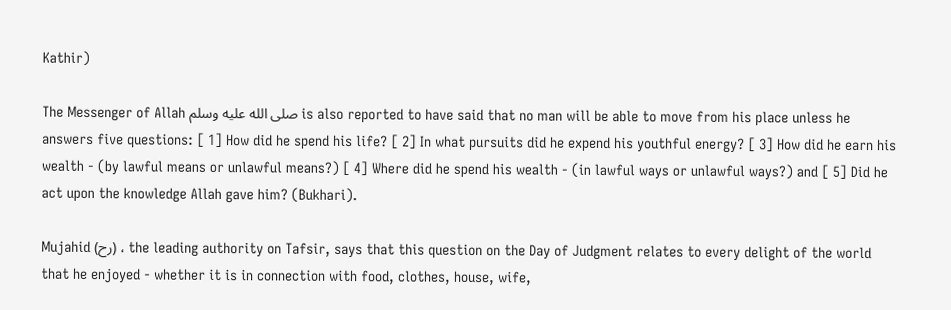Kathir)

The Messenger of Allah صلى الله عليه وسلم is also reported to have said that no man will be able to move from his place unless he answers five questions: [ 1] How did he spend his life? [ 2] In what pursuits did he expend his youthful energy? [ 3] How did he earn his wealth - (by lawful means or unlawful means?) [ 4] Where did he spend his wealth - (in lawful ways or unlawful ways?) and [ 5] Did he act upon the knowledge Allah gave him? (Bukhari).

Mujahid (رح) ، the leading authority on Tafsir, says that this question on the Day of Judgment relates to every delight of the world that he enjoyed - whether it is in connection with food, clothes, house, wife,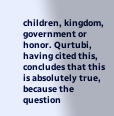children, kingdom, government or honor. Qurtubi, having cited this, concludes that this is absolutely true, because the question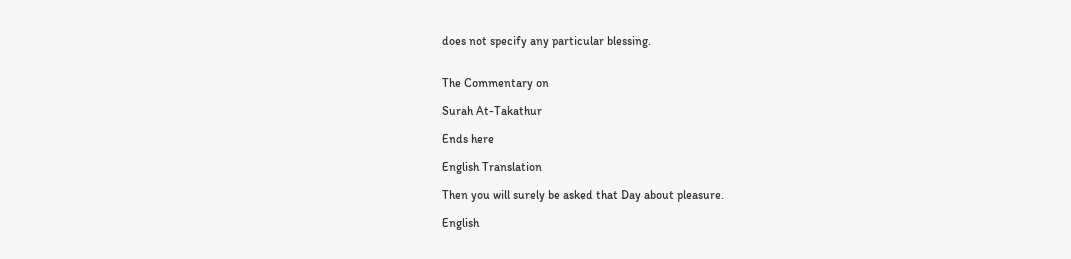does not specify any particular blessing.


The Commentary on

Surah At-Takathur

Ends here

English Translation

Then you will surely be asked that Day about pleasure.

English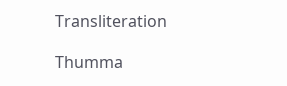Transliteration

Thumma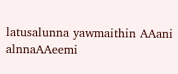latusalunna yawmaithin AAani alnnaAAeemi